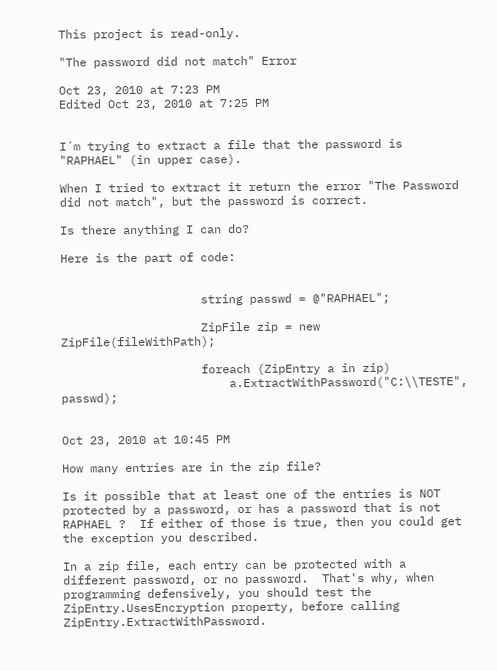This project is read-only.

"The password did not match" Error

Oct 23, 2010 at 7:23 PM
Edited Oct 23, 2010 at 7:25 PM


I´m trying to extract a file that the password is "RAPHAEL" (in upper case).

When I tried to extract it return the error "The Password did not match", but the password is correct.

Is there anything I can do?

Here is the part of code:


                    string passwd = @"RAPHAEL";

                    ZipFile zip = new ZipFile(fileWithPath);

                    foreach (ZipEntry a in zip)
                        a.ExtractWithPassword("C:\\TESTE", passwd);


Oct 23, 2010 at 10:45 PM

How many entries are in the zip file?

Is it possible that at least one of the entries is NOT protected by a password, or has a password that is not RAPHAEL ?  If either of those is true, then you could get the exception you described.

In a zip file, each entry can be protected with a different password, or no password.  That's why, when programming defensively, you should test the ZipEntry.UsesEncryption property, before calling ZipEntry.ExtractWithPassword.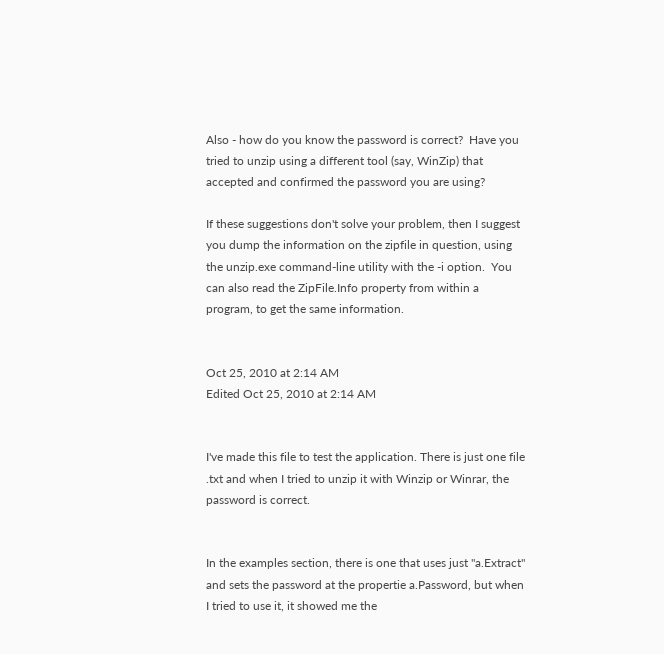Also - how do you know the password is correct?  Have you tried to unzip using a different tool (say, WinZip) that accepted and confirmed the password you are using?

If these suggestions don't solve your problem, then I suggest you dump the information on the zipfile in question, using the unzip.exe command-line utility with the -i option.  You can also read the ZipFile.Info property from within a program, to get the same information.


Oct 25, 2010 at 2:14 AM
Edited Oct 25, 2010 at 2:14 AM


I've made this file to test the application. There is just one file .txt and when I tried to unzip it with Winzip or Winrar, the password is correct.


In the examples section, there is one that uses just "a.Extract" and sets the password at the propertie a.Password, but when I tried to use it, it showed me the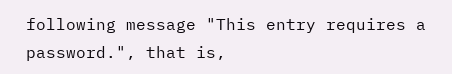following message "This entry requires a password.", that is,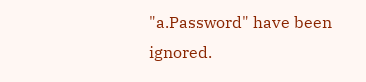"a.Password" have been ignored.